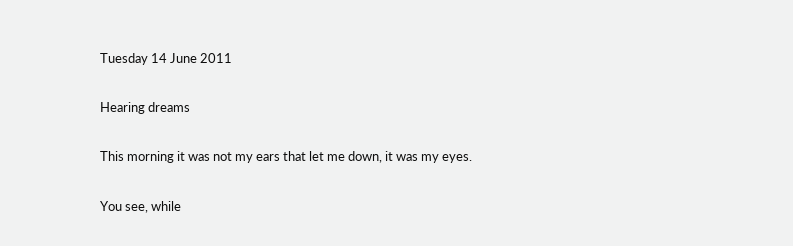Tuesday 14 June 2011

Hearing dreams

This morning it was not my ears that let me down, it was my eyes.

You see, while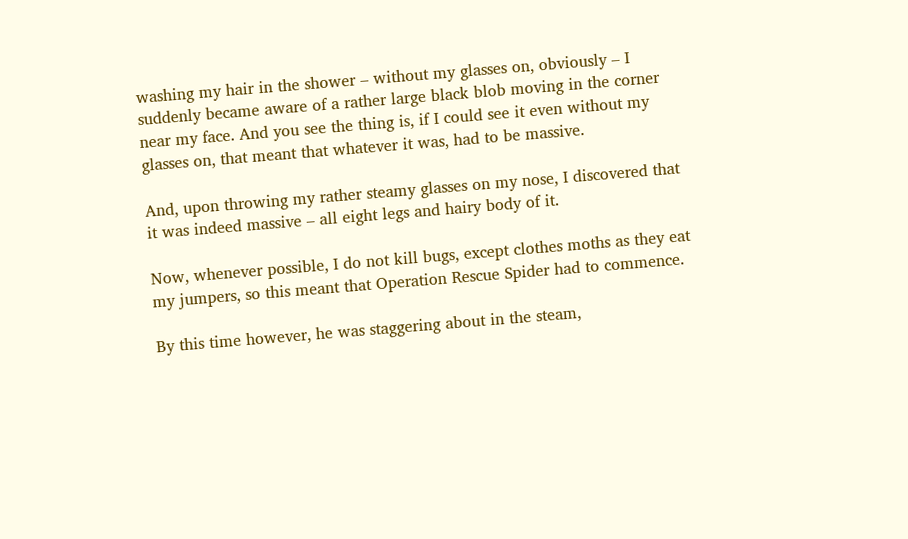washing my hair in the shower – without my glasses on, obviously – I suddenly became aware of a rather large black blob moving in the corner near my face. And you see the thing is, if I could see it even without my glasses on, that meant that whatever it was, had to be massive.

And, upon throwing my rather steamy glasses on my nose, I discovered that it was indeed massive – all eight legs and hairy body of it.

Now, whenever possible, I do not kill bugs, except clothes moths as they eat my jumpers, so this meant that Operation Rescue Spider had to commence.

By this time however, he was staggering about in the steam,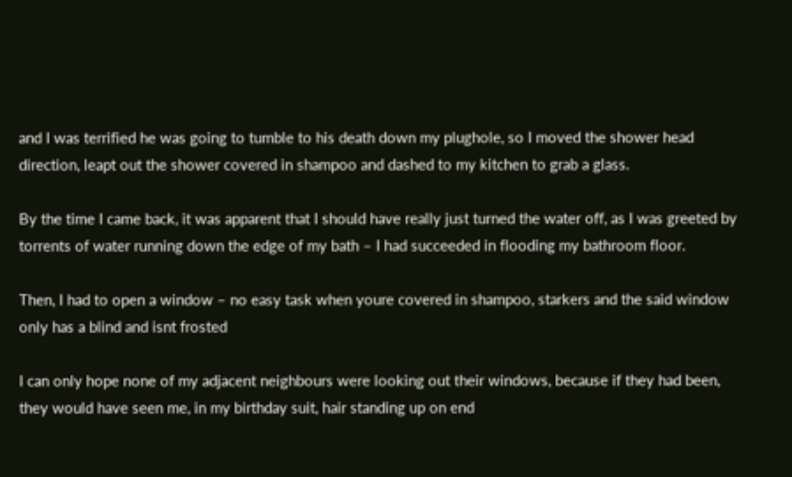and I was terrified he was going to tumble to his death down my plughole, so I moved the shower head direction, leapt out the shower covered in shampoo and dashed to my kitchen to grab a glass.

By the time I came back, it was apparent that I should have really just turned the water off, as I was greeted by torrents of water running down the edge of my bath – I had succeeded in flooding my bathroom floor.

Then, I had to open a window – no easy task when youre covered in shampoo, starkers and the said window only has a blind and isnt frosted

I can only hope none of my adjacent neighbours were looking out their windows, because if they had been, they would have seen me, in my birthday suit, hair standing up on end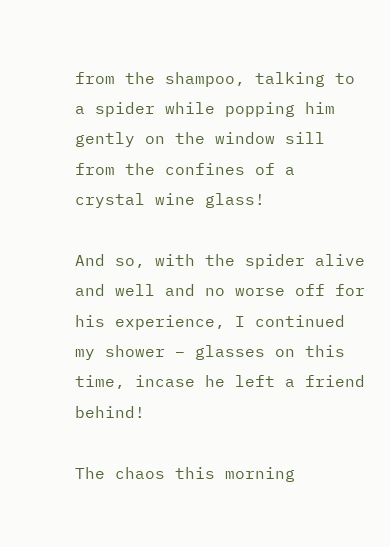from the shampoo, talking to a spider while popping him gently on the window sill from the confines of a crystal wine glass!

And so, with the spider alive and well and no worse off for his experience, I continued my shower – glasses on this time, incase he left a friend behind!

The chaos this morning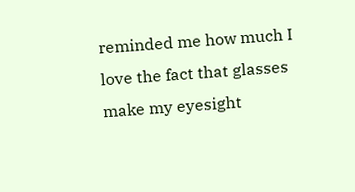reminded me how much I love the fact that glasses make my eyesight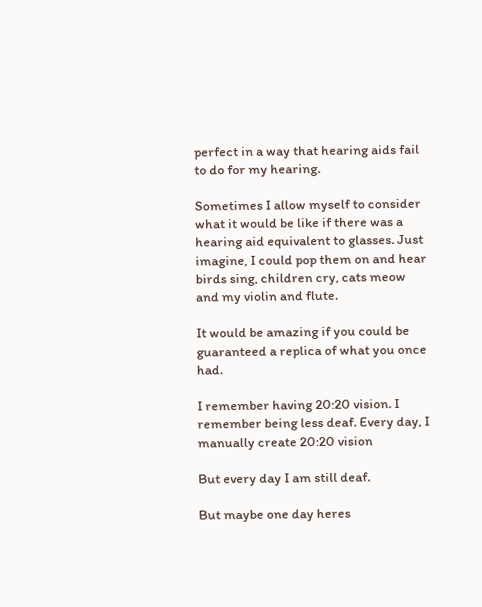perfect in a way that hearing aids fail to do for my hearing.

Sometimes I allow myself to consider what it would be like if there was a hearing aid equivalent to glasses. Just imagine, I could pop them on and hear birds sing, children cry, cats meow and my violin and flute.

It would be amazing if you could be guaranteed a replica of what you once had.

I remember having 20:20 vision. I remember being less deaf. Every day, I manually create 20:20 vision

But every day I am still deaf.

But maybe one day heres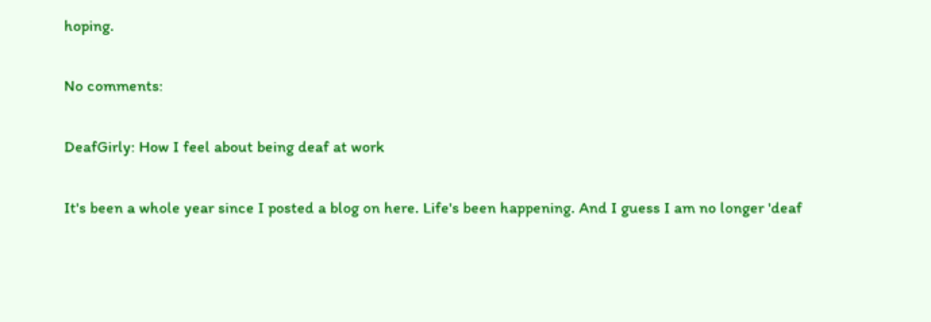hoping.

No comments:

DeafGirly: How I feel about being deaf at work

It's been a whole year since I posted a blog on here. Life's been happening. And I guess I am no longer 'deaf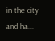in the city and ha...